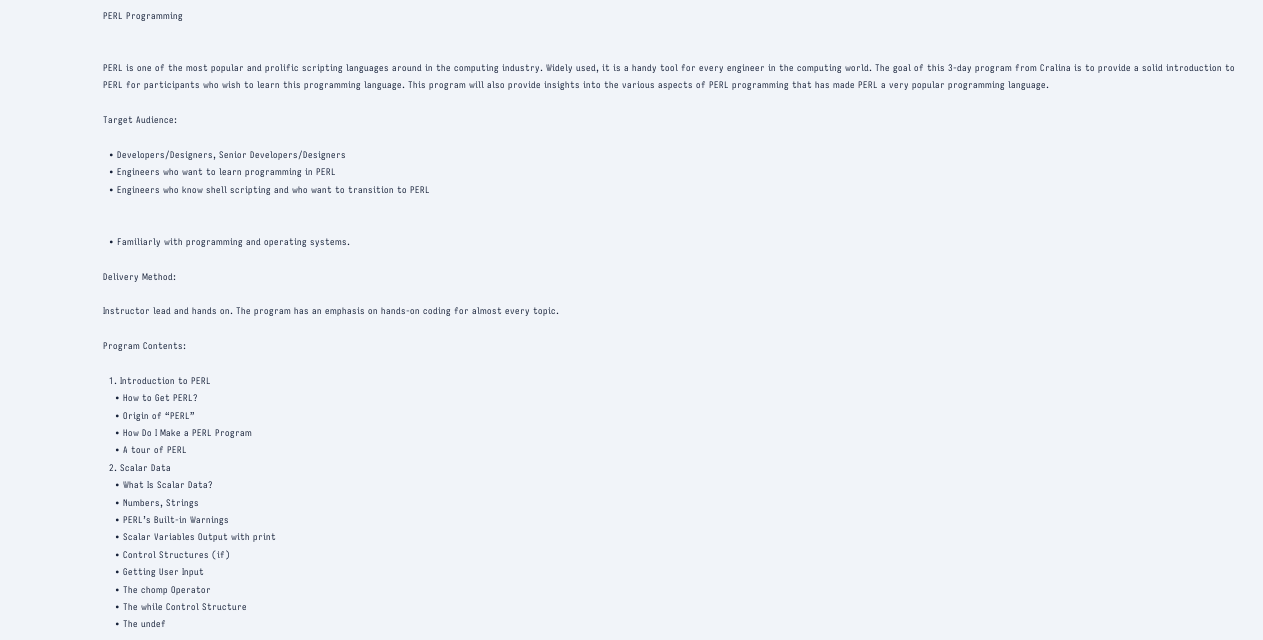PERL Programming


PERL is one of the most popular and prolific scripting languages around in the computing industry. Widely used, it is a handy tool for every engineer in the computing world. The goal of this 3-day program from Cralina is to provide a solid introduction to PERL for participants who wish to learn this programming language. This program will also provide insights into the various aspects of PERL programming that has made PERL a very popular programming language.

Target Audience:

  • Developers/Designers, Senior Developers/Designers
  • Engineers who want to learn programming in PERL
  • Engineers who know shell scripting and who want to transition to PERL


  • Familiarly with programming and operating systems.

Delivery Method:

Instructor lead and hands on. The program has an emphasis on hands-on coding for almost every topic.

Program Contents:

  1. Introduction to PERL
    • How to Get PERL?
    • Origin of “PERL”
    • How Do I Make a PERL Program
    • A tour of PERL
  2. Scalar Data
    • What Is Scalar Data?
    • Numbers, Strings
    • PERL’s Built-in Warnings
    • Scalar Variables Output with print
    • Control Structures (if)
    • Getting User Input
    • The chomp Operator
    • The while Control Structure
    • The undef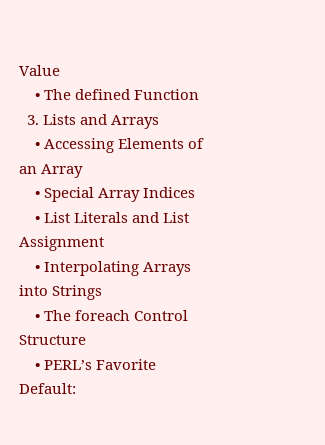Value
    • The defined Function
  3. Lists and Arrays
    • Accessing Elements of an Array
    • Special Array Indices
    • List Literals and List Assignment
    • Interpolating Arrays into Strings
    • The foreach Control Structure
    • PERL’s Favorite Default: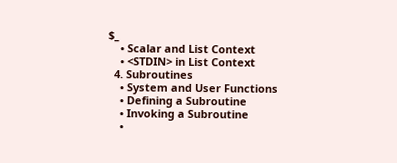$_
    • Scalar and List Context
    • <STDIN> in List Context
  4. Subroutines
    • System and User Functions
    • Defining a Subroutine
    • Invoking a Subroutine
    •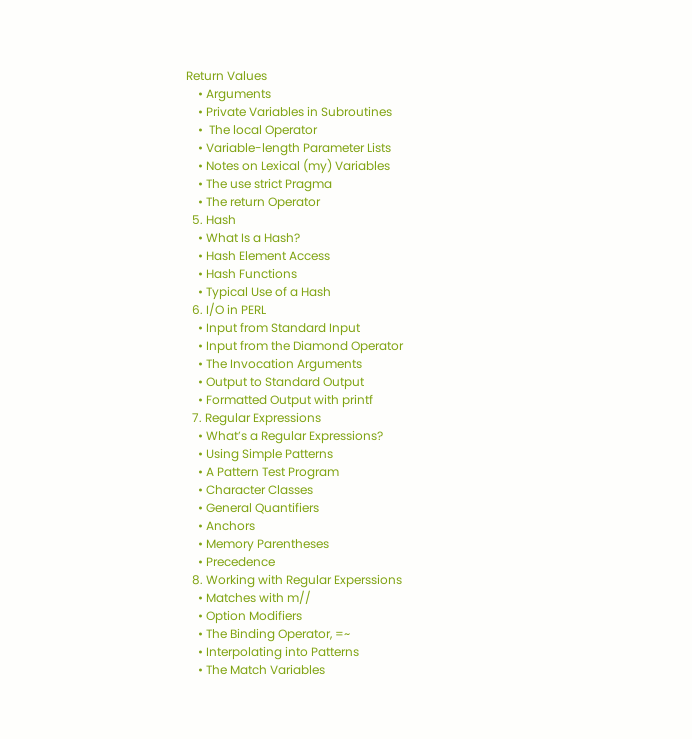Return Values
    • Arguments
    • Private Variables in Subroutines
    •  The local Operator
    • Variable-length Parameter Lists
    • Notes on Lexical (my) Variables
    • The use strict Pragma
    • The return Operator
  5. Hash
    • What Is a Hash?
    • Hash Element Access
    • Hash Functions
    • Typical Use of a Hash
  6. I/O in PERL
    • Input from Standard Input
    • Input from the Diamond Operator
    • The Invocation Arguments
    • Output to Standard Output
    • Formatted Output with printf
  7. Regular Expressions
    • What’s a Regular Expressions?
    • Using Simple Patterns
    • A Pattern Test Program
    • Character Classes
    • General Quantifiers
    • Anchors
    • Memory Parentheses
    • Precedence
  8. Working with Regular Experssions
    • Matches with m//
    • Option Modifiers
    • The Binding Operator, =~
    • Interpolating into Patterns
    • The Match Variables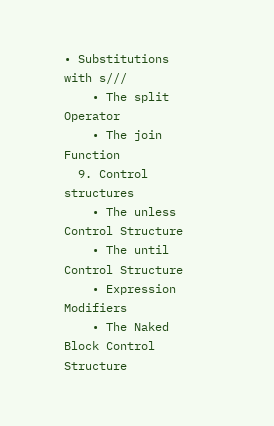• Substitutions with s///
    • The split Operator
    • The join Function
  9. Control structures
    • The unless Control Structure
    • The until Control Structure
    • Expression Modifiers
    • The Naked Block Control Structure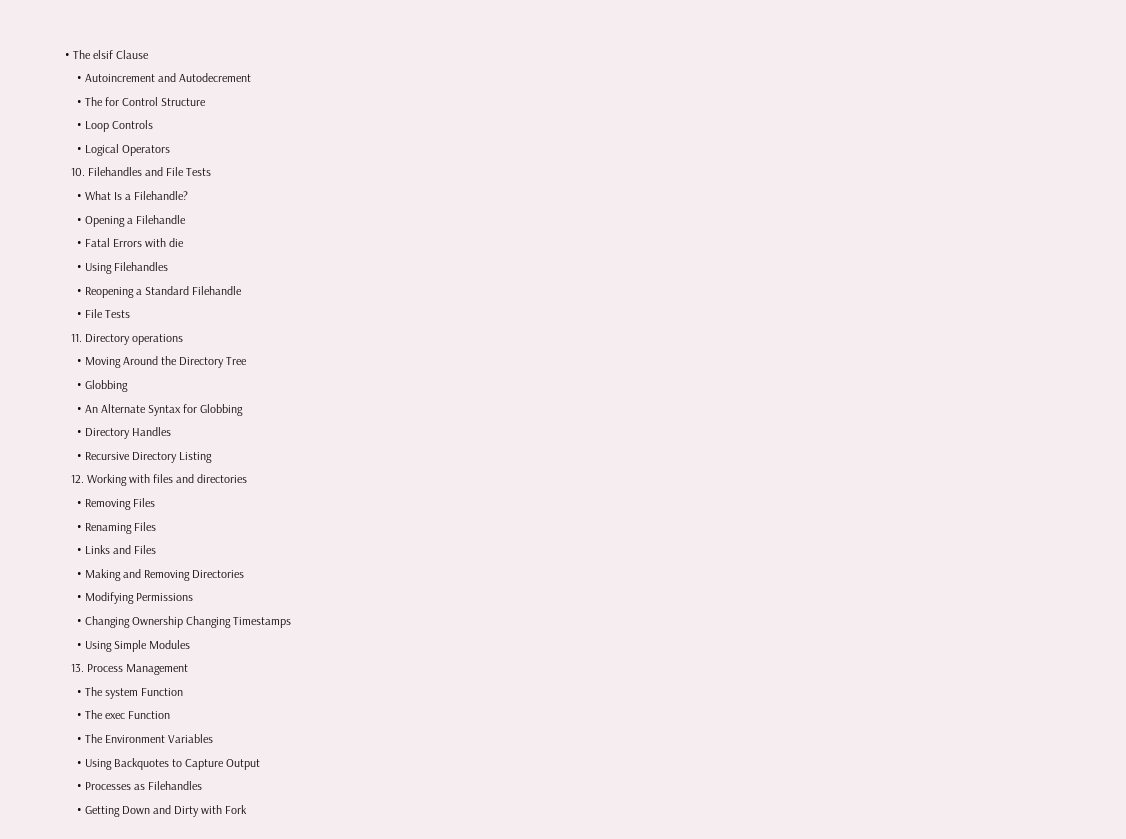• The elsif Clause
    • Autoincrement and Autodecrement
    • The for Control Structure
    • Loop Controls
    • Logical Operators
  10. Filehandles and File Tests
    • What Is a Filehandle?
    • Opening a Filehandle
    • Fatal Errors with die
    • Using Filehandles
    • Reopening a Standard Filehandle
    • File Tests
  11. Directory operations
    • Moving Around the Directory Tree
    • Globbing
    • An Alternate Syntax for Globbing
    • Directory Handles
    • Recursive Directory Listing
  12. Working with files and directories
    • Removing Files
    • Renaming Files
    • Links and Files
    • Making and Removing Directories
    • Modifying Permissions
    • Changing Ownership Changing Timestamps
    • Using Simple Modules
  13. Process Management
    • The system Function
    • The exec Function
    • The Environment Variables
    • Using Backquotes to Capture Output
    • Processes as Filehandles
    • Getting Down and Dirty with Fork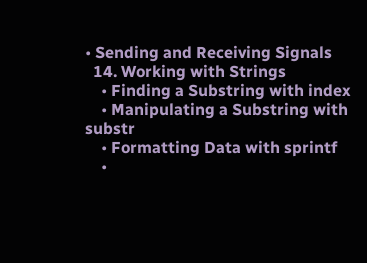• Sending and Receiving Signals
  14. Working with Strings
    • Finding a Substring with index
    • Manipulating a Substring with substr
    • Formatting Data with sprintf
    •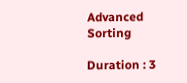Advanced Sorting

Duration : 3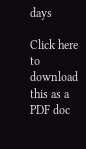days

Click here to download this as a PDF doc